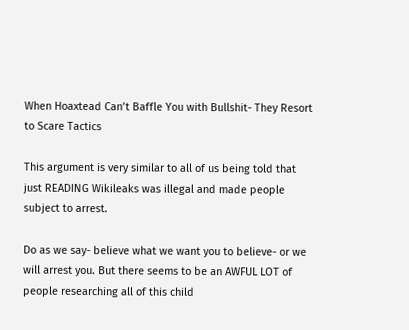When Hoaxtead Can’t Baffle You with Bullshit- They Resort to Scare Tactics

This argument is very similar to all of us being told that just READING Wikileaks was illegal and made people subject to arrest.

Do as we say- believe what we want you to believe- or we will arrest you. But there seems to be an AWFUL LOT of people researching all of this child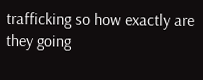trafficking so how exactly are they going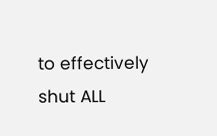to effectively shut ALL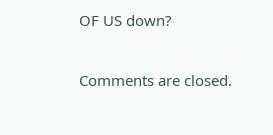OF US down?

Comments are closed.